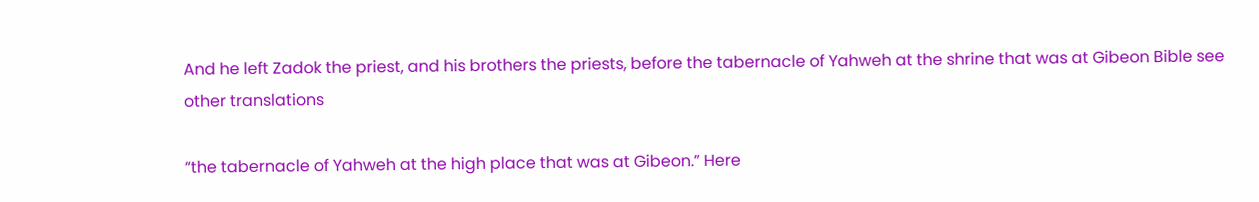And he left Zadok the priest, and his brothers the priests, before the tabernacle of Yahweh at the shrine that was at Gibeon Bible see other translations

“the tabernacle of Yahweh at the high place that was at Gibeon.” Here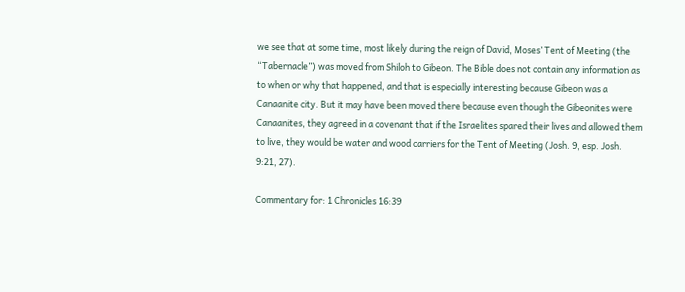we see that at some time, most likely during the reign of David, Moses’ Tent of Meeting (the “Tabernacle”) was moved from Shiloh to Gibeon. The Bible does not contain any information as to when or why that happened, and that is especially interesting because Gibeon was a Canaanite city. But it may have been moved there because even though the Gibeonites were Canaanites, they agreed in a covenant that if the Israelites spared their lives and allowed them to live, they would be water and wood carriers for the Tent of Meeting (Josh. 9, esp. Josh. 9:21, 27).

Commentary for: 1 Chronicles 16:39